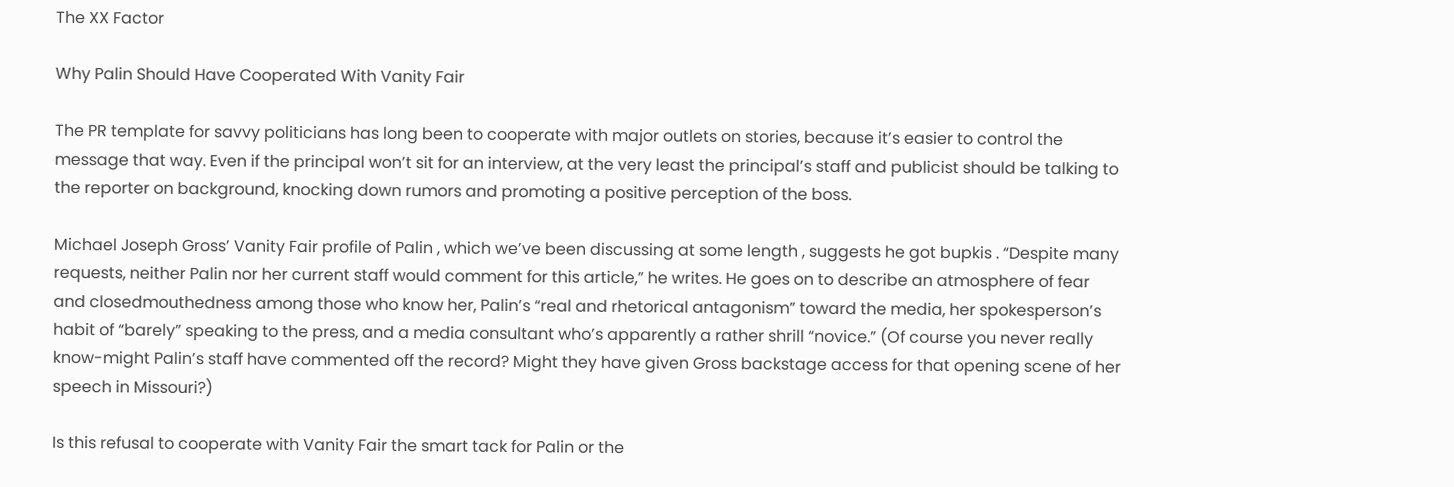The XX Factor

Why Palin Should Have Cooperated With Vanity Fair

The PR template for savvy politicians has long been to cooperate with major outlets on stories, because it’s easier to control the message that way. Even if the principal won’t sit for an interview, at the very least the principal’s staff and publicist should be talking to the reporter on background, knocking down rumors and promoting a positive perception of the boss.

Michael Joseph Gross’ Vanity Fair profile of Palin , which we’ve been discussing at some length , suggests he got bupkis . “Despite many requests, neither Palin nor her current staff would comment for this article,” he writes. He goes on to describe an atmosphere of fear and closedmouthedness among those who know her, Palin’s “real and rhetorical antagonism” toward the media, her spokesperson’s habit of “barely” speaking to the press, and a media consultant who’s apparently a rather shrill “novice.” (Of course you never really know-might Palin’s staff have commented off the record? Might they have given Gross backstage access for that opening scene of her speech in Missouri?)

Is this refusal to cooperate with Vanity Fair the smart tack for Palin or the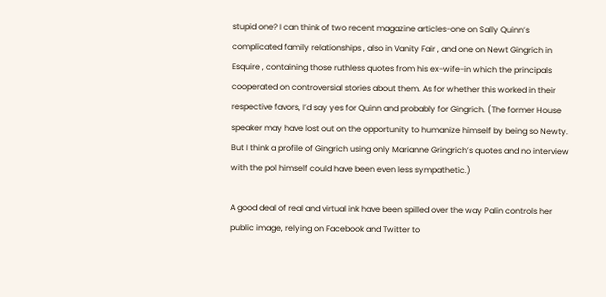stupid one? I can think of two recent magazine articles-one on Sally Quinn’s complicated family relationships , also in Vanity Fair , and one on Newt Gingrich in Esquire , containing those ruthless quotes from his ex-wife-in which the principals cooperated on controversial stories about them. As for whether this worked in their respective favors, I’d say yes for Quinn and probably for Gingrich. (The former House speaker may have lost out on the opportunity to humanize himself by being so Newty. But I think a profile of Gingrich using only Marianne Gringrich’s quotes and no interview with the pol himself could have been even less sympathetic.)

A good deal of real and virtual ink have been spilled over the way Palin controls her public image, relying on Facebook and Twitter to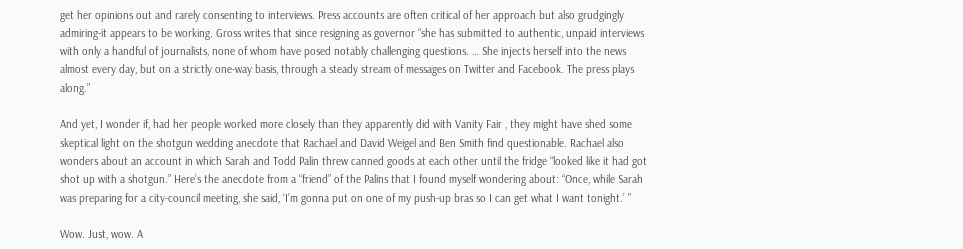get her opinions out and rarely consenting to interviews. Press accounts are often critical of her approach but also grudgingly admiring-it appears to be working. Gross writes that since resigning as governor “she has submitted to authentic, unpaid interviews with only a handful of journalists, none of whom have posed notably challenging questions. … She injects herself into the news almost every day, but on a strictly one-way basis, through a steady stream of messages on Twitter and Facebook. The press plays along.”

And yet, I wonder if, had her people worked more closely than they apparently did with Vanity Fair , they might have shed some skeptical light on the shotgun wedding anecdote that Rachael and David Weigel and Ben Smith find questionable. Rachael also wonders about an account in which Sarah and Todd Palin threw canned goods at each other until the fridge “looked like it had got shot up with a shotgun.” Here’s the anecdote from a “friend” of the Palins that I found myself wondering about: “Once, while Sarah was preparing for a city-council meeting, she said, ‘I’m gonna put on one of my push-up bras so I can get what I want tonight.’ ”

Wow. Just, wow. A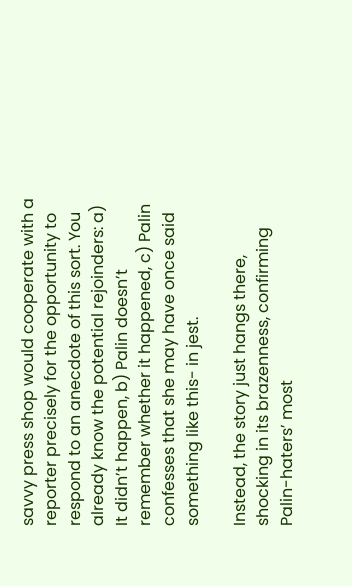savvy press shop would cooperate with a reporter precisely for the opportunity to respond to an anecdote of this sort. You already know the potential rejoinders: a) It didn’t happen, b) Palin doesn’t remember whether it happened, c) Palin confesses that she may have once said something like this- in jest.

Instead, the story just hangs there, shocking in its brazenness, confirming Palin-haters’ most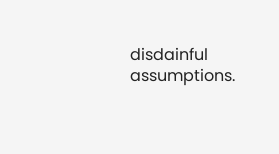disdainful assumptions.